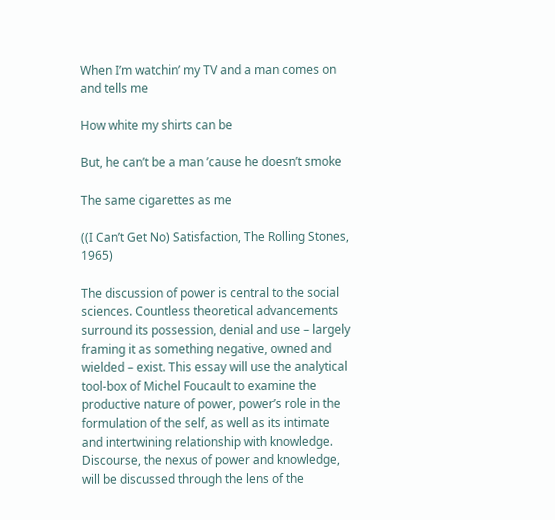When I’m watchin’ my TV and a man comes on and tells me

How white my shirts can be

But, he can’t be a man ’cause he doesn’t smoke

The same cigarettes as me

((I Can’t Get No) Satisfaction, The Rolling Stones, 1965)

The discussion of power is central to the social sciences. Countless theoretical advancements surround its possession, denial and use – largely framing it as something negative, owned and wielded – exist. This essay will use the analytical tool-box of Michel Foucault to examine the productive nature of power, power’s role in the formulation of the self, as well as its intimate and intertwining relationship with knowledge. Discourse, the nexus of power and knowledge, will be discussed through the lens of the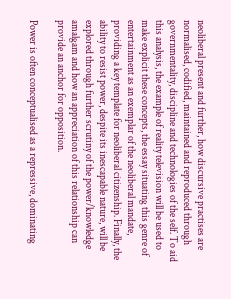neoliberal present and further, how discursive practises are normalised, codified, maintained and reproduced through governmentality, discipline and technologies of the self. To aid this analysis, the example of reality television will be used to make explicit these concepts, the essay situating this genre of entertainment as an exemplar of the neoliberal mandate, providing a key template for neoliberal citizenship. Finally, the ability to resist power, despite its inescapable nature, will be explored through further scrutiny of the power/knowledge amalgam and how an appreciation of this relationship can provide an anchor for opposition.

Power is often conceptualised as a repressive, dominating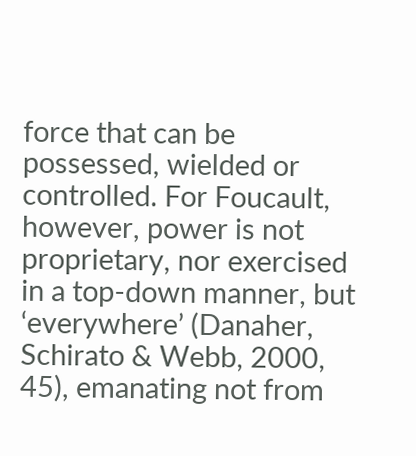force that can be possessed, wielded or controlled. For Foucault, however, power is not proprietary, nor exercised in a top-down manner, but ‘everywhere’ (Danaher, Schirato & Webb, 2000, 45), emanating not from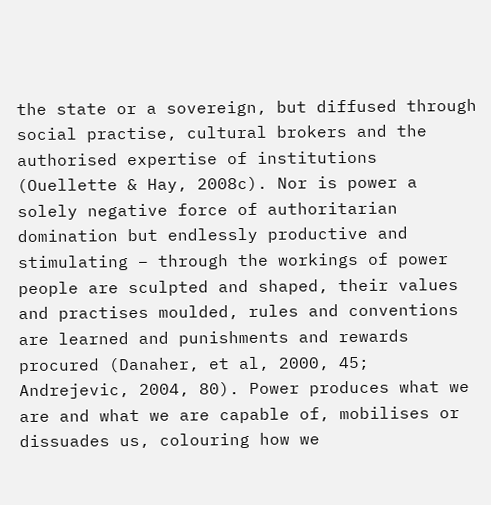the state or a sovereign, but diffused through social practise, cultural brokers and the authorised expertise of institutions (Ouellette & Hay, 2008c). Nor is power a solely negative force of authoritarian domination but endlessly productive and stimulating – through the workings of power people are sculpted and shaped, their values and practises moulded, rules and conventions are learned and punishments and rewards procured (Danaher, et al, 2000, 45; Andrejevic, 2004, 80). Power produces what we are and what we are capable of, mobilises or dissuades us, colouring how we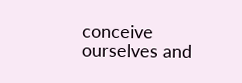conceive ourselves and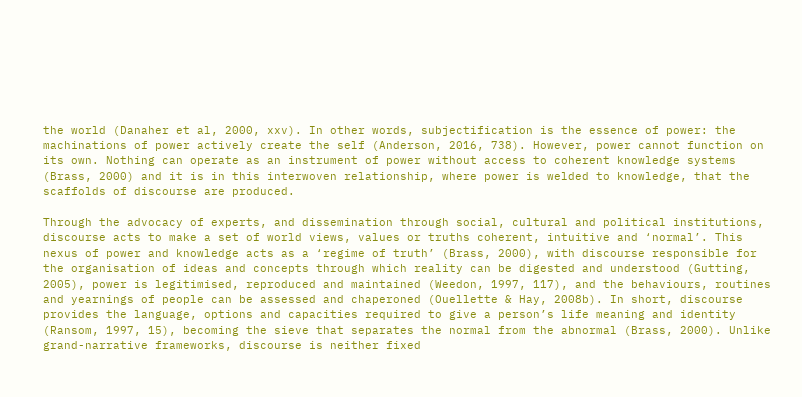the world (Danaher et al, 2000, xxv). In other words, subjectification is the essence of power: the machinations of power actively create the self (Anderson, 2016, 738). However, power cannot function on its own. Nothing can operate as an instrument of power without access to coherent knowledge systems (Brass, 2000) and it is in this interwoven relationship, where power is welded to knowledge, that the scaffolds of discourse are produced.

Through the advocacy of experts, and dissemination through social, cultural and political institutions, discourse acts to make a set of world views, values or truths coherent, intuitive and ‘normal’. This nexus of power and knowledge acts as a ‘regime of truth’ (Brass, 2000), with discourse responsible for the organisation of ideas and concepts through which reality can be digested and understood (Gutting, 2005), power is legitimised, reproduced and maintained (Weedon, 1997, 117), and the behaviours, routines and yearnings of people can be assessed and chaperoned (Ouellette & Hay, 2008b). In short, discourse provides the language, options and capacities required to give a person’s life meaning and identity (Ransom, 1997, 15), becoming the sieve that separates the normal from the abnormal (Brass, 2000). Unlike grand-narrative frameworks, discourse is neither fixed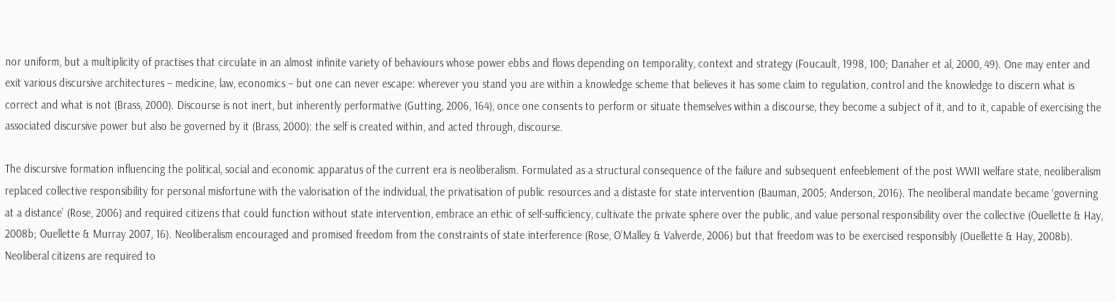nor uniform, but a multiplicity of practises that circulate in an almost infinite variety of behaviours whose power ebbs and flows depending on temporality, context and strategy (Foucault, 1998, 100; Danaher et al, 2000, 49). One may enter and exit various discursive architectures – medicine, law, economics – but one can never escape: wherever you stand you are within a knowledge scheme that believes it has some claim to regulation, control and the knowledge to discern what is correct and what is not (Brass, 2000). Discourse is not inert, but inherently performative (Gutting, 2006, 164), once one consents to perform or situate themselves within a discourse, they become a subject of it, and to it, capable of exercising the associated discursive power but also be governed by it (Brass, 2000): the self is created within, and acted through, discourse.

The discursive formation influencing the political, social and economic apparatus of the current era is neoliberalism. Formulated as a structural consequence of the failure and subsequent enfeeblement of the post WWII welfare state, neoliberalism replaced collective responsibility for personal misfortune with the valorisation of the individual, the privatisation of public resources and a distaste for state intervention (Bauman, 2005; Anderson, 2016). The neoliberal mandate became ‘governing at a distance’ (Rose, 2006) and required citizens that could function without state intervention, embrace an ethic of self-sufficiency, cultivate the private sphere over the public, and value personal responsibility over the collective (Ouellette & Hay, 2008b; Ouellette & Murray 2007, 16). Neoliberalism encouraged and promised freedom from the constraints of state interference (Rose, O’Malley & Valverde, 2006) but that freedom was to be exercised responsibly (Ouellette & Hay, 2008b). Neoliberal citizens are required to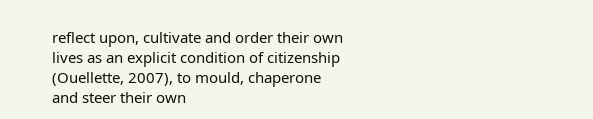reflect upon, cultivate and order their own lives as an explicit condition of citizenship (Ouellette, 2007), to mould, chaperone and steer their own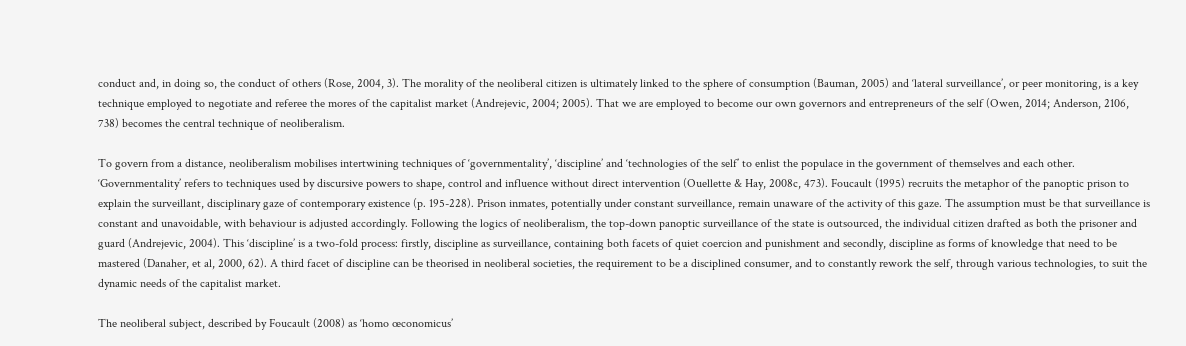conduct and, in doing so, the conduct of others (Rose, 2004, 3). The morality of the neoliberal citizen is ultimately linked to the sphere of consumption (Bauman, 2005) and ‘lateral surveillance’, or peer monitoring, is a key technique employed to negotiate and referee the mores of the capitalist market (Andrejevic, 2004; 2005). That we are employed to become our own governors and entrepreneurs of the self (Owen, 2014; Anderson, 2106, 738) becomes the central technique of neoliberalism.

To govern from a distance, neoliberalism mobilises intertwining techniques of ‘governmentality’, ‘discipline’ and ‘technologies of the self’ to enlist the populace in the government of themselves and each other. ‘Governmentality’ refers to techniques used by discursive powers to shape, control and influence without direct intervention (Ouellette & Hay, 2008c, 473). Foucault (1995) recruits the metaphor of the panoptic prison to explain the surveillant, disciplinary gaze of contemporary existence (p. 195-228). Prison inmates, potentially under constant surveillance, remain unaware of the activity of this gaze. The assumption must be that surveillance is constant and unavoidable, with behaviour is adjusted accordingly. Following the logics of neoliberalism, the top-down panoptic surveillance of the state is outsourced, the individual citizen drafted as both the prisoner and guard (Andrejevic, 2004). This ‘discipline’ is a two-fold process: firstly, discipline as surveillance, containing both facets of quiet coercion and punishment and secondly, discipline as forms of knowledge that need to be mastered (Danaher, et al, 2000, 62). A third facet of discipline can be theorised in neoliberal societies, the requirement to be a disciplined consumer, and to constantly rework the self, through various technologies, to suit the dynamic needs of the capitalist market.

The neoliberal subject, described by Foucault (2008) as ‘homo œconomicus’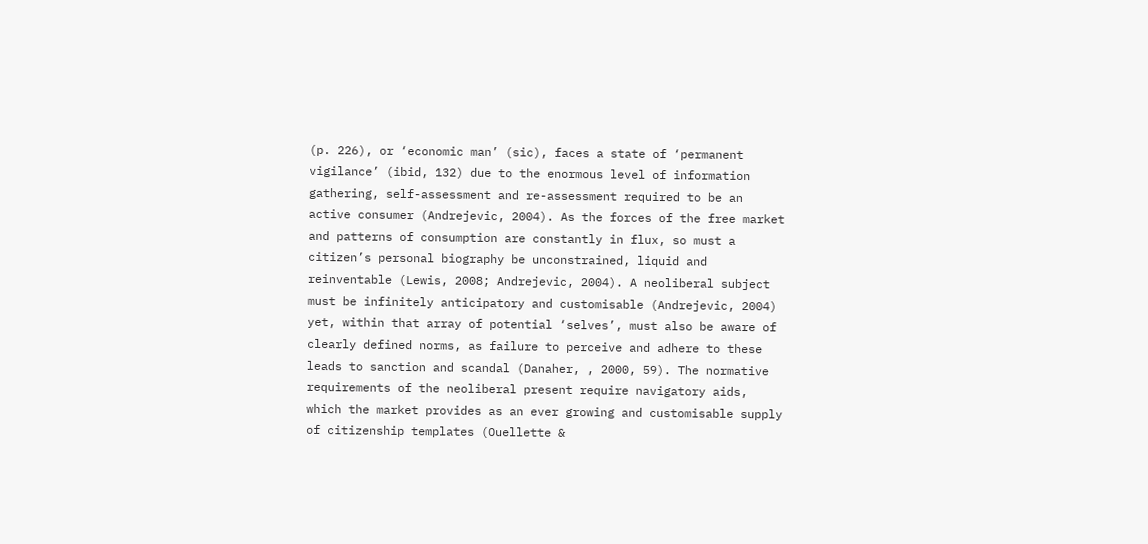(p. 226), or ‘economic man’ (sic), faces a state of ‘permanent vigilance’ (ibid, 132) due to the enormous level of information gathering, self-assessment and re-assessment required to be an active consumer (Andrejevic, 2004). As the forces of the free market and patterns of consumption are constantly in flux, so must a citizen’s personal biography be unconstrained, liquid and reinventable (Lewis, 2008; Andrejevic, 2004). A neoliberal subject must be infinitely anticipatory and customisable (Andrejevic, 2004) yet, within that array of potential ‘selves’, must also be aware of clearly defined norms, as failure to perceive and adhere to these leads to sanction and scandal (Danaher, , 2000, 59). The normative requirements of the neoliberal present require navigatory aids, which the market provides as an ever growing and customisable supply of citizenship templates (Ouellette &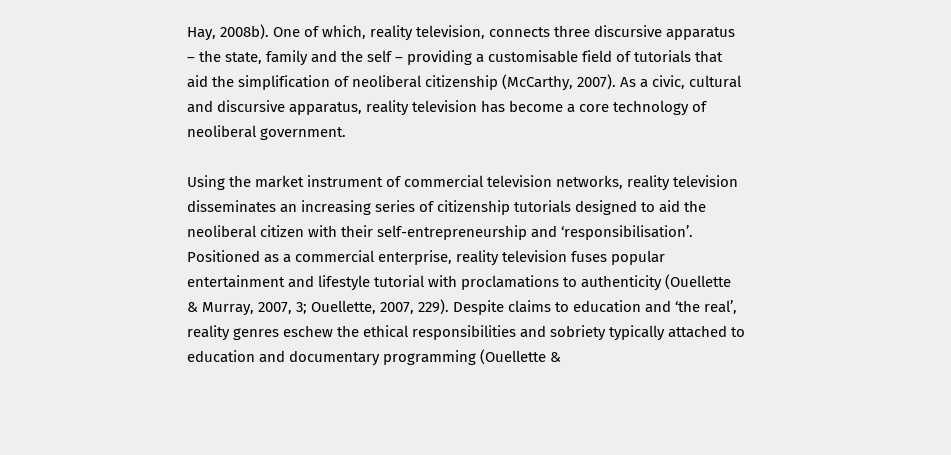Hay, 2008b). One of which, reality television, connects three discursive apparatus – the state, family and the self – providing a customisable field of tutorials that aid the simplification of neoliberal citizenship (McCarthy, 2007). As a civic, cultural and discursive apparatus, reality television has become a core technology of neoliberal government.

Using the market instrument of commercial television networks, reality television disseminates an increasing series of citizenship tutorials designed to aid the neoliberal citizen with their self-entrepreneurship and ‘responsibilisation’. Positioned as a commercial enterprise, reality television fuses popular entertainment and lifestyle tutorial with proclamations to authenticity (Ouellette & Murray, 2007, 3; Ouellette, 2007, 229). Despite claims to education and ‘the real’, reality genres eschew the ethical responsibilities and sobriety typically attached to education and documentary programming (Ouellette &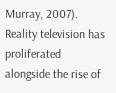Murray, 2007). Reality television has proliferated alongside the rise of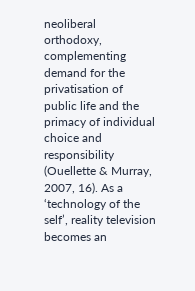neoliberal orthodoxy, complementing demand for the privatisation of public life and the primacy of individual choice and responsibility (Ouellette & Murray, 2007, 16). As a ‘technology of the self’, reality television becomes an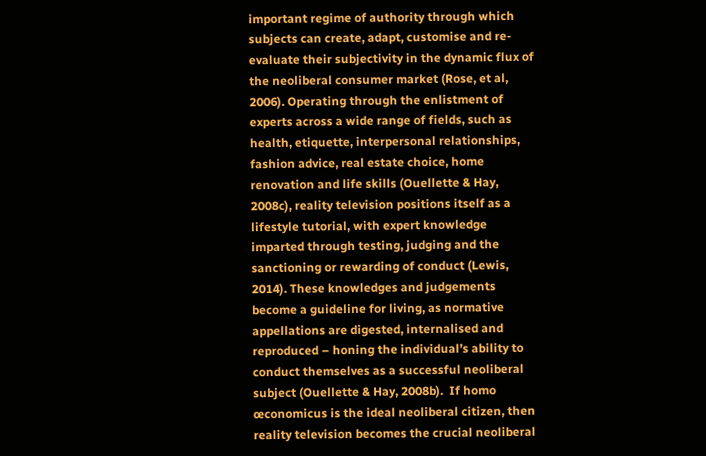important regime of authority through which subjects can create, adapt, customise and re-evaluate their subjectivity in the dynamic flux of the neoliberal consumer market (Rose, et al, 2006). Operating through the enlistment of experts across a wide range of fields, such as health, etiquette, interpersonal relationships, fashion advice, real estate choice, home renovation and life skills (Ouellette & Hay, 2008c), reality television positions itself as a lifestyle tutorial, with expert knowledge imparted through testing, judging and the sanctioning or rewarding of conduct (Lewis, 2014). These knowledges and judgements become a guideline for living, as normative appellations are digested, internalised and reproduced – honing the individual’s ability to conduct themselves as a successful neoliberal subject (Ouellette & Hay, 2008b).  If homo œconomicus is the ideal neoliberal citizen, then reality television becomes the crucial neoliberal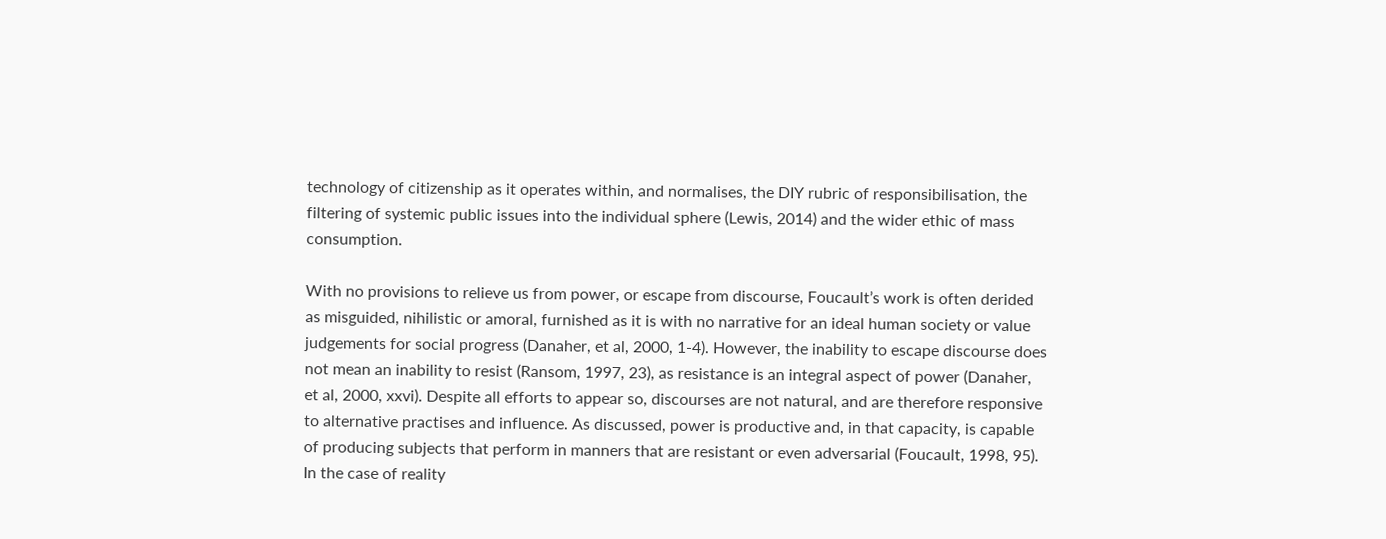technology of citizenship as it operates within, and normalises, the DIY rubric of responsibilisation, the filtering of systemic public issues into the individual sphere (Lewis, 2014) and the wider ethic of mass consumption.

With no provisions to relieve us from power, or escape from discourse, Foucault’s work is often derided as misguided, nihilistic or amoral, furnished as it is with no narrative for an ideal human society or value judgements for social progress (Danaher, et al, 2000, 1-4). However, the inability to escape discourse does not mean an inability to resist (Ransom, 1997, 23), as resistance is an integral aspect of power (Danaher, et al, 2000, xxvi). Despite all efforts to appear so, discourses are not natural, and are therefore responsive to alternative practises and influence. As discussed, power is productive and, in that capacity, is capable of producing subjects that perform in manners that are resistant or even adversarial (Foucault, 1998, 95). In the case of reality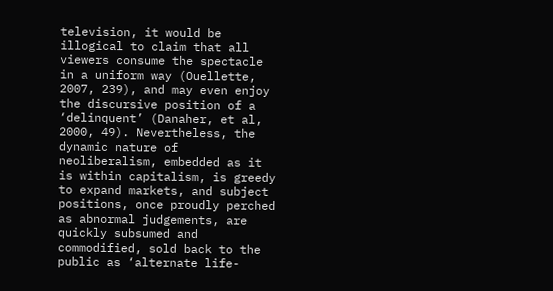television, it would be illogical to claim that all viewers consume the spectacle in a uniform way (Ouellette, 2007, 239), and may even enjoy the discursive position of a ‘delinquent’ (Danaher, et al, 2000, 49). Nevertheless, the dynamic nature of neoliberalism, embedded as it is within capitalism, is greedy to expand markets, and subject positions, once proudly perched as abnormal judgements, are quickly subsumed and commodified, sold back to the public as ‘alternate life-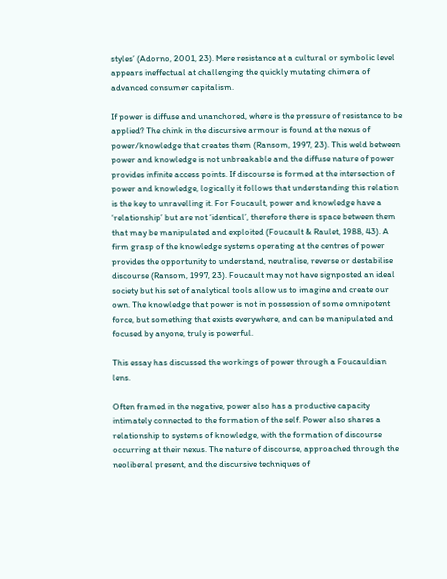styles’ (Adorno, 2001, 23). Mere resistance at a cultural or symbolic level appears ineffectual at challenging the quickly mutating chimera of advanced consumer capitalism.

If power is diffuse and unanchored, where is the pressure of resistance to be applied? The chink in the discursive armour is found at the nexus of power/knowledge that creates them (Ransom, 1997, 23). This weld between power and knowledge is not unbreakable and the diffuse nature of power provides infinite access points. If discourse is formed at the intersection of power and knowledge, logically it follows that understanding this relation is the key to unravelling it. For Foucault, power and knowledge have a ‘relationship’ but are not ‘identical’, therefore there is space between them that may be manipulated and exploited (Foucault & Raulet, 1988, 43). A firm grasp of the knowledge systems operating at the centres of power provides the opportunity to understand, neutralise, reverse or destabilise discourse (Ransom, 1997, 23). Foucault may not have signposted an ideal society but his set of analytical tools allow us to imagine and create our own. The knowledge that power is not in possession of some omnipotent force, but something that exists everywhere, and can be manipulated and focused by anyone, truly is powerful.

This essay has discussed the workings of power through a Foucauldian lens.

Often framed in the negative, power also has a productive capacity intimately connected to the formation of the self. Power also shares a relationship to systems of knowledge, with the formation of discourse occurring at their nexus. The nature of discourse, approached through the neoliberal present, and the discursive techniques of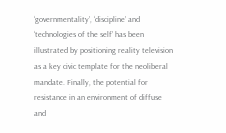‘governmentality’, ‘discipline’ and ‘technologies of the self’ has been illustrated by positioning reality television as a key civic template for the neoliberal mandate. Finally, the potential for resistance in an environment of diffuse and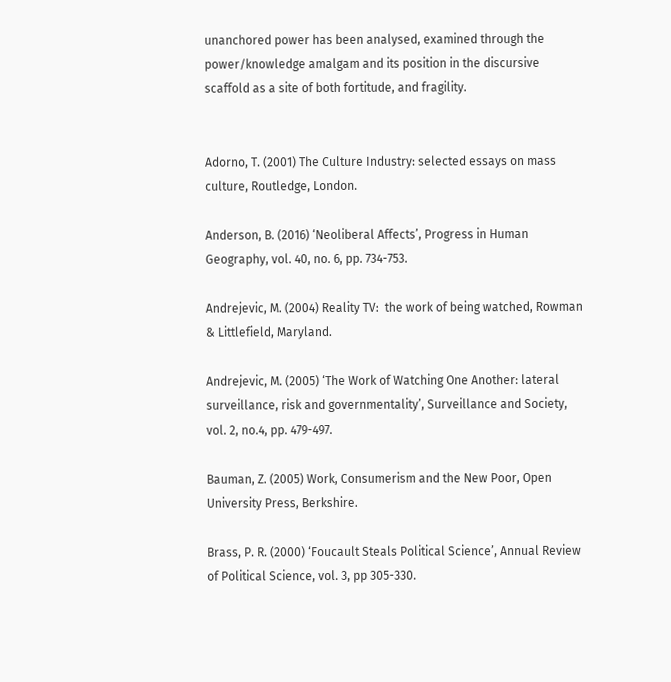unanchored power has been analysed, examined through the power/knowledge amalgam and its position in the discursive scaffold as a site of both fortitude, and fragility.


Adorno, T. (2001) The Culture Industry: selected essays on mass culture, Routledge, London.

Anderson, B. (2016) ‘Neoliberal Affects’, Progress in Human Geography, vol. 40, no. 6, pp. 734-753.

Andrejevic, M. (2004) Reality TV:  the work of being watched, Rowman & Littlefield, Maryland.

Andrejevic, M. (2005) ‘The Work of Watching One Another: lateral surveillance, risk and governmentality’, Surveillance and Society, vol. 2, no.4, pp. 479-497.

Bauman, Z. (2005) Work, Consumerism and the New Poor, Open University Press, Berkshire.

Brass, P. R. (2000) ‘Foucault Steals Political Science’, Annual Review of Political Science, vol. 3, pp 305-330.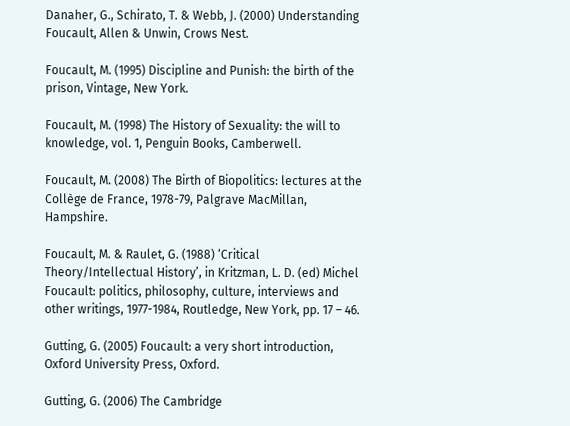Danaher, G., Schirato, T. & Webb, J. (2000) Understanding Foucault, Allen & Unwin, Crows Nest.

Foucault, M. (1995) Discipline and Punish: the birth of the prison, Vintage, New York.

Foucault, M. (1998) The History of Sexuality: the will to knowledge, vol. 1, Penguin Books, Camberwell.

Foucault, M. (2008) The Birth of Biopolitics: lectures at the Collège de France, 1978-79, Palgrave MacMillan, Hampshire.

Foucault, M. & Raulet, G. (1988) ‘Critical Theory/Intellectual History’, in Kritzman, L. D. (ed) Michel Foucault: politics, philosophy, culture, interviews and other writings, 1977-1984, Routledge, New York, pp. 17 – 46.

Gutting, G. (2005) Foucault: a very short introduction, Oxford University Press, Oxford.

Gutting, G. (2006) The Cambridge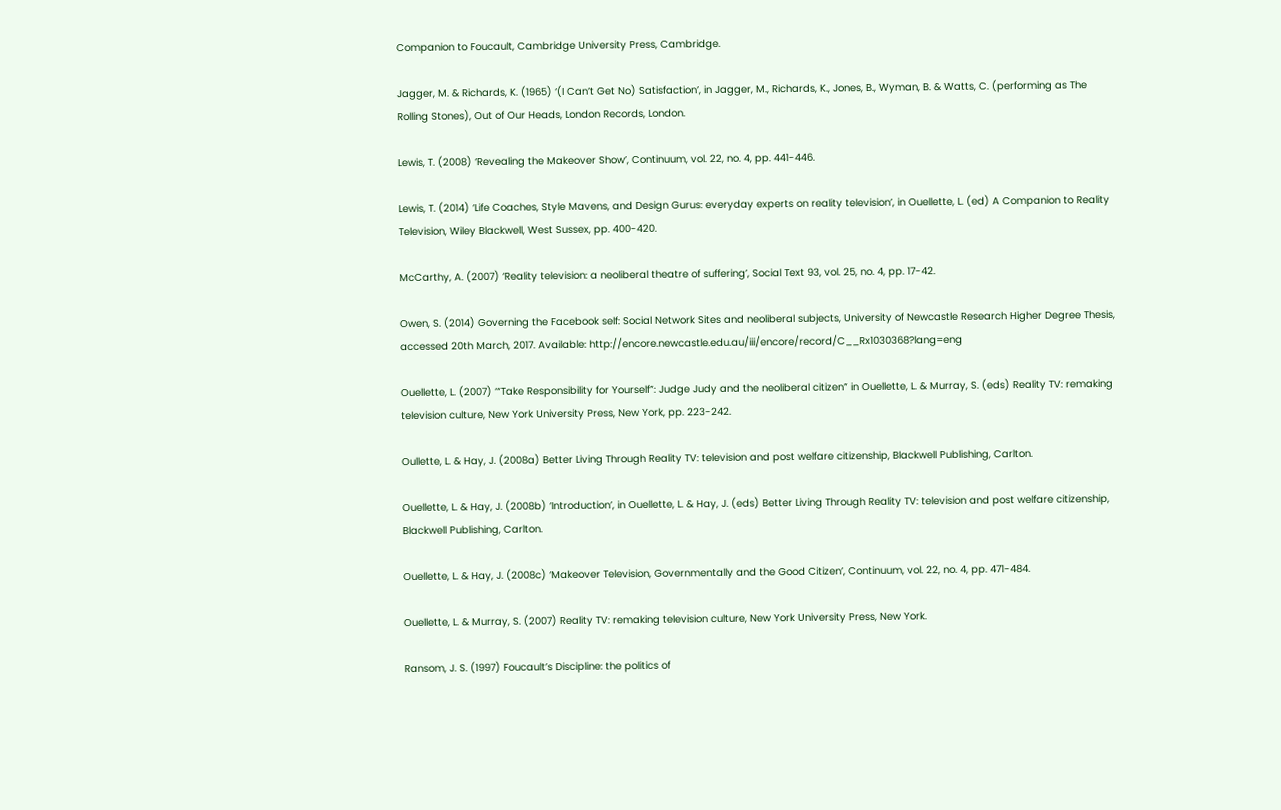Companion to Foucault, Cambridge University Press, Cambridge.

Jagger, M. & Richards, K. (1965) ‘(I Can’t Get No) Satisfaction’, in Jagger, M., Richards, K., Jones, B., Wyman, B. & Watts, C. (performing as The Rolling Stones), Out of Our Heads, London Records, London.

Lewis, T. (2008) ‘Revealing the Makeover Show’, Continuum, vol. 22, no. 4, pp. 441-446.

Lewis, T. (2014) ‘Life Coaches, Style Mavens, and Design Gurus: everyday experts on reality television’, in Ouellette, L. (ed) A Companion to Reality Television, Wiley Blackwell, West Sussex, pp. 400-420.

McCarthy, A. (2007) ‘Reality television: a neoliberal theatre of suffering’, Social Text 93, vol. 25, no. 4, pp. 17-42.

Owen, S. (2014) Governing the Facebook self: Social Network Sites and neoliberal subjects, University of Newcastle Research Higher Degree Thesis, accessed 20th March, 2017. Available: http://encore.newcastle.edu.au/iii/encore/record/C__Rx1030368?lang=eng

Ouellette, L. (2007) ‘“Take Responsibility for Yourself”: Judge Judy and the neoliberal citizen” in Ouellette, L. & Murray, S. (eds) Reality TV: remaking television culture, New York University Press, New York, pp. 223-242.

Oullette, L. & Hay, J. (2008a) Better Living Through Reality TV: television and post welfare citizenship, Blackwell Publishing, Carlton.

Ouellette, L. & Hay, J. (2008b) ‘Introduction’, in Ouellette, L. & Hay, J. (eds) Better Living Through Reality TV: television and post welfare citizenship, Blackwell Publishing, Carlton.

Ouellette, L. & Hay, J. (2008c) ‘Makeover Television, Governmentally and the Good Citizen’, Continuum, vol. 22, no. 4, pp. 471-484.

Ouellette, L. & Murray, S. (2007) Reality TV: remaking television culture, New York University Press, New York.

Ransom, J. S. (1997) Foucault’s Discipline: the politics of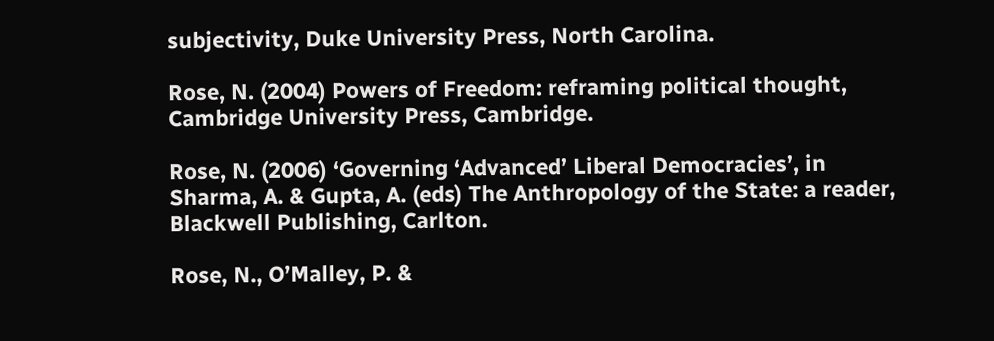subjectivity, Duke University Press, North Carolina.

Rose, N. (2004) Powers of Freedom: reframing political thought, Cambridge University Press, Cambridge.

Rose, N. (2006) ‘Governing ‘Advanced’ Liberal Democracies’, in Sharma, A. & Gupta, A. (eds) The Anthropology of the State: a reader, Blackwell Publishing, Carlton.

Rose, N., O’Malley, P. &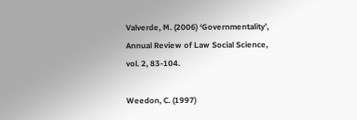Valverde, M. (2006) ‘Governmentality’, Annual Review of Law Social Science, vol. 2, 83-104.

Weedon, C. (1997)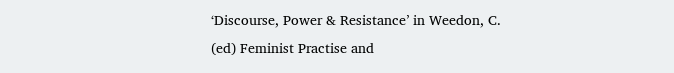‘Discourse, Power & Resistance’ in Weedon, C. (ed) Feminist Practise and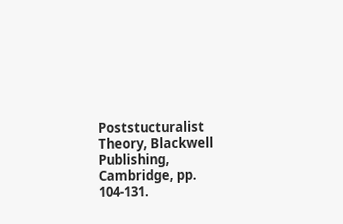Poststucturalist Theory, Blackwell Publishing, Cambridge, pp. 104-131.